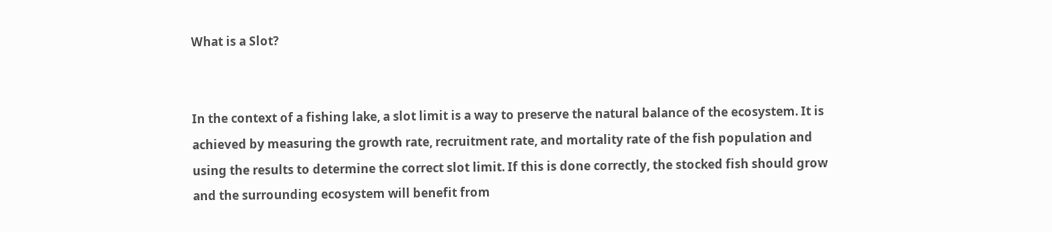What is a Slot?


In the context of a fishing lake, a slot limit is a way to preserve the natural balance of the ecosystem. It is achieved by measuring the growth rate, recruitment rate, and mortality rate of the fish population and using the results to determine the correct slot limit. If this is done correctly, the stocked fish should grow and the surrounding ecosystem will benefit from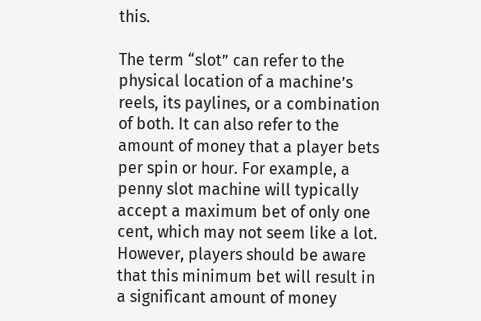this.

The term “slot” can refer to the physical location of a machine’s reels, its paylines, or a combination of both. It can also refer to the amount of money that a player bets per spin or hour. For example, a penny slot machine will typically accept a maximum bet of only one cent, which may not seem like a lot. However, players should be aware that this minimum bet will result in a significant amount of money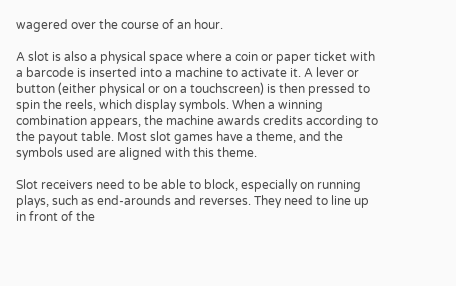wagered over the course of an hour.

A slot is also a physical space where a coin or paper ticket with a barcode is inserted into a machine to activate it. A lever or button (either physical or on a touchscreen) is then pressed to spin the reels, which display symbols. When a winning combination appears, the machine awards credits according to the payout table. Most slot games have a theme, and the symbols used are aligned with this theme.

Slot receivers need to be able to block, especially on running plays, such as end-arounds and reverses. They need to line up in front of the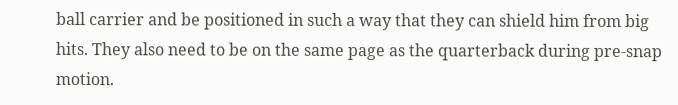ball carrier and be positioned in such a way that they can shield him from big hits. They also need to be on the same page as the quarterback during pre-snap motion.